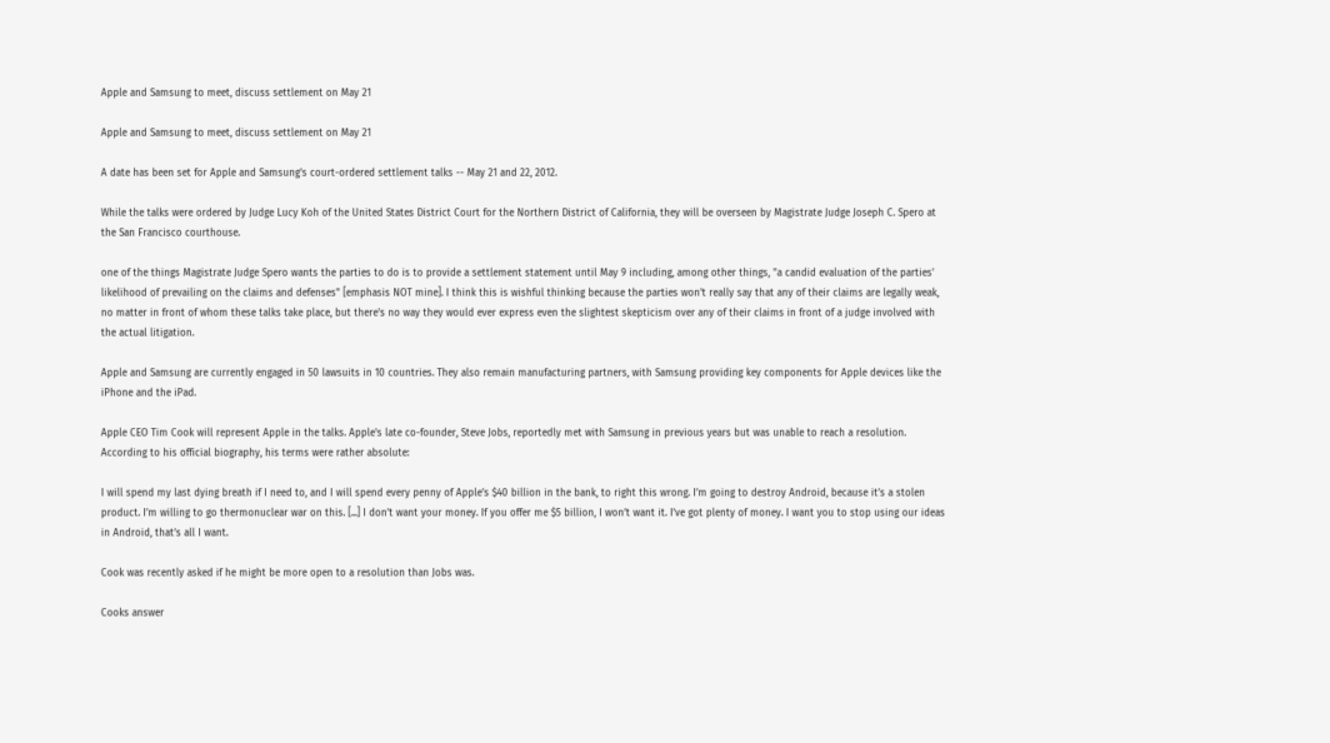Apple and Samsung to meet, discuss settlement on May 21

Apple and Samsung to meet, discuss settlement on May 21

A date has been set for Apple and Samsung's court-ordered settlement talks -- May 21 and 22, 2012.

While the talks were ordered by Judge Lucy Koh of the United States District Court for the Northern District of California, they will be overseen by Magistrate Judge Joseph C. Spero at the San Francisco courthouse.

one of the things Magistrate Judge Spero wants the parties to do is to provide a settlement statement until May 9 including, among other things, "a candid evaluation of the parties' likelihood of prevailing on the claims and defenses" [emphasis NOT mine]. I think this is wishful thinking because the parties won't really say that any of their claims are legally weak, no matter in front of whom these talks take place, but there's no way they would ever express even the slightest skepticism over any of their claims in front of a judge involved with the actual litigation.

Apple and Samsung are currently engaged in 50 lawsuits in 10 countries. They also remain manufacturing partners, with Samsung providing key components for Apple devices like the iPhone and the iPad.

Apple CEO Tim Cook will represent Apple in the talks. Apple's late co-founder, Steve Jobs, reportedly met with Samsung in previous years but was unable to reach a resolution. According to his official biography, his terms were rather absolute:

I will spend my last dying breath if I need to, and I will spend every penny of Apple’s $40 billion in the bank, to right this wrong. I’m going to destroy Android, because it’s a stolen product. I’m willing to go thermonuclear war on this. [...] I don’t want your money. If you offer me $5 billion, I won’t want it. I’ve got plenty of money. I want you to stop using our ideas in Android, that’s all I want.

Cook was recently asked if he might be more open to a resolution than Jobs was.

Cooks answer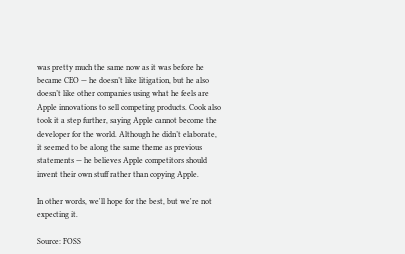was pretty much the same now as it was before he became CEO — he doesn’t like litigation, but he also doesn’t like other companies using what he feels are Apple innovations to sell competing products. Cook also took it a step further, saying Apple cannot become the developer for the world. Although he didn’t elaborate, it seemed to be along the same theme as previous statements — he believes Apple competitors should invent their own stuff rather than copying Apple.

In other words, we'll hope for the best, but we're not expecting it.

Source: FOSS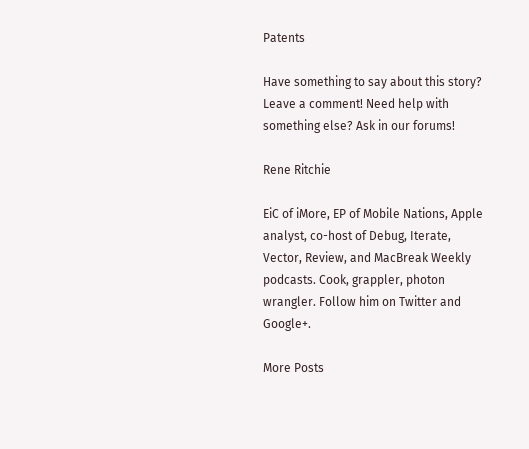Patents

Have something to say about this story? Leave a comment! Need help with something else? Ask in our forums!

Rene Ritchie

EiC of iMore, EP of Mobile Nations, Apple analyst, co-host of Debug, Iterate, Vector, Review, and MacBreak Weekly podcasts. Cook, grappler, photon wrangler. Follow him on Twitter and Google+.

More Posts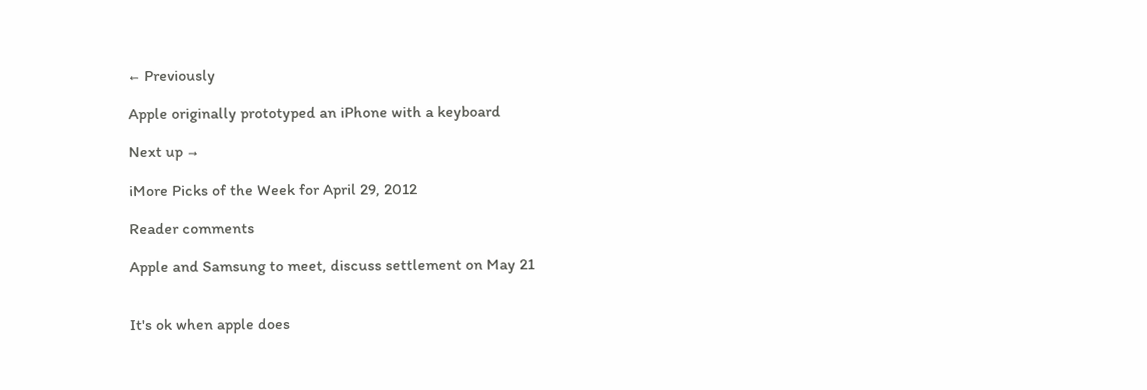← Previously

Apple originally prototyped an iPhone with a keyboard

Next up →

iMore Picks of the Week for April 29, 2012

Reader comments

Apple and Samsung to meet, discuss settlement on May 21


It's ok when apple does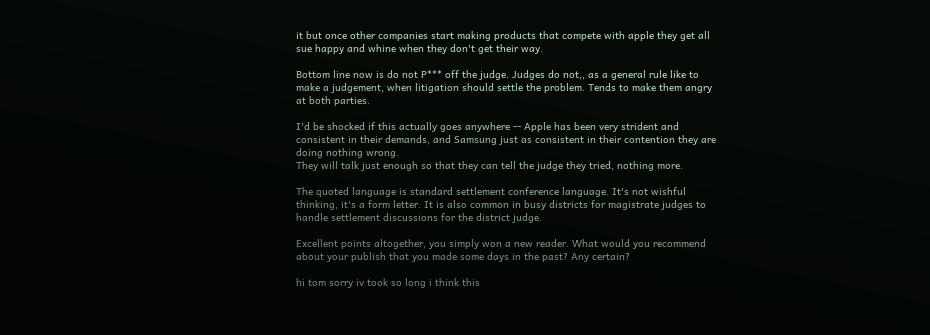it but once other companies start making products that compete with apple they get all sue happy and whine when they don't get their way.

Bottom line now is do not P*** off the judge. Judges do not,, as a general rule like to make a judgement, when litigation should settle the problem. Tends to make them angry at both parties.

I'd be shocked if this actually goes anywhere -- Apple has been very strident and consistent in their demands, and Samsung just as consistent in their contention they are doing nothing wrong.
They will talk just enough so that they can tell the judge they tried, nothing more.

The quoted language is standard settlement conference language. It's not wishful thinking, it's a form letter. It is also common in busy districts for magistrate judges to handle settlement discussions for the district judge.

Excellent points altogether, you simply won a new reader. What would you recommend about your publish that you made some days in the past? Any certain?

hi tom sorry iv took so long i think this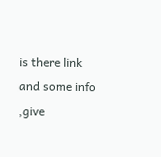is there link
and some info ,give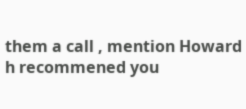them a call , mention Howard h recommened you